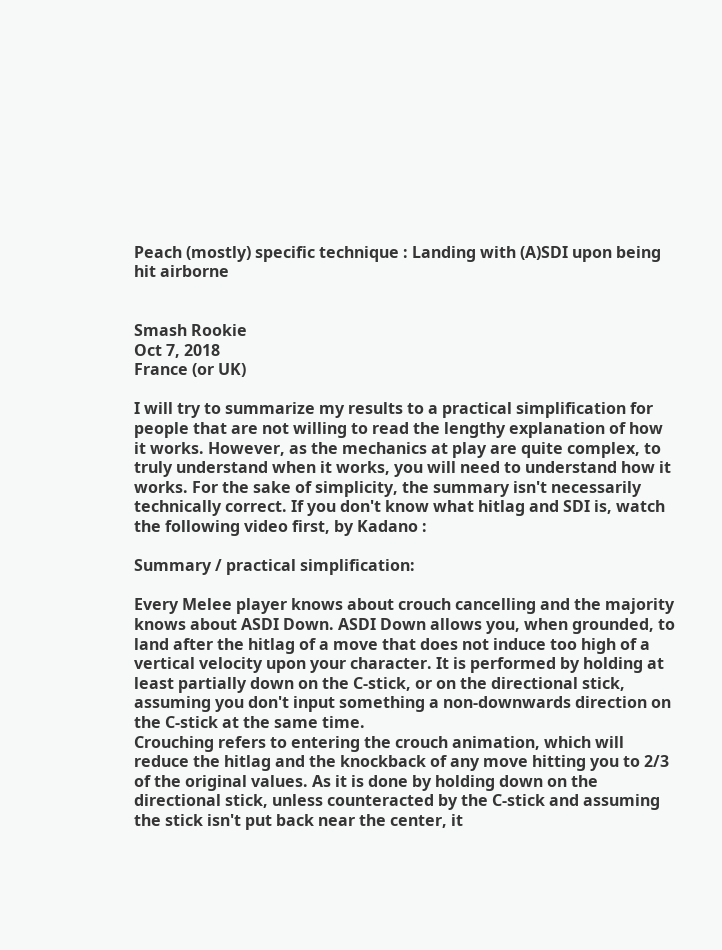Peach (mostly) specific technique : Landing with (A)SDI upon being hit airborne


Smash Rookie
Oct 7, 2018
France (or UK)

I will try to summarize my results to a practical simplification for people that are not willing to read the lengthy explanation of how it works. However, as the mechanics at play are quite complex, to truly understand when it works, you will need to understand how it works. For the sake of simplicity, the summary isn't necessarily technically correct. If you don't know what hitlag and SDI is, watch the following video first, by Kadano :

Summary / practical simplification:

Every Melee player knows about crouch cancelling and the majority knows about ASDI Down. ASDI Down allows you, when grounded, to land after the hitlag of a move that does not induce too high of a vertical velocity upon your character. It is performed by holding at least partially down on the C-stick, or on the directional stick, assuming you don't input something a non-downwards direction on the C-stick at the same time.
Crouching refers to entering the crouch animation, which will reduce the hitlag and the knockback of any move hitting you to 2/3 of the original values. As it is done by holding down on the directional stick, unless counteracted by the C-stick and assuming the stick isn't put back near the center, it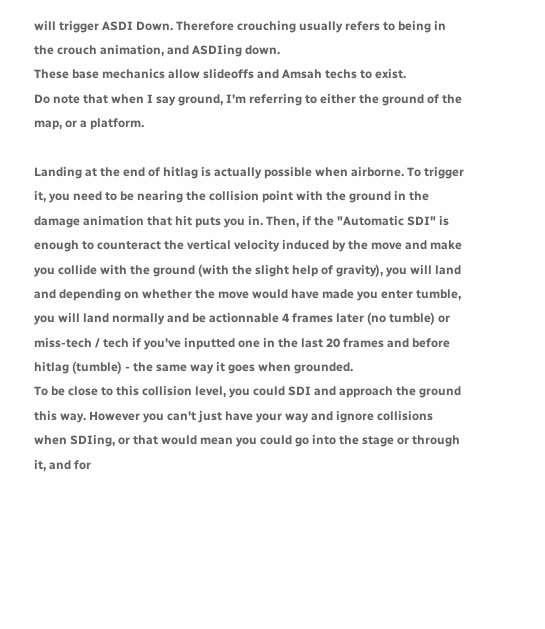will trigger ASDI Down. Therefore crouching usually refers to being in the crouch animation, and ASDIing down.
These base mechanics allow slideoffs and Amsah techs to exist.
Do note that when I say ground, I'm referring to either the ground of the map, or a platform.

Landing at the end of hitlag is actually possible when airborne. To trigger it, you need to be nearing the collision point with the ground in the damage animation that hit puts you in. Then, if the "Automatic SDI" is enough to counteract the vertical velocity induced by the move and make you collide with the ground (with the slight help of gravity), you will land and depending on whether the move would have made you enter tumble, you will land normally and be actionnable 4 frames later (no tumble) or miss-tech / tech if you've inputted one in the last 20 frames and before hitlag (tumble) - the same way it goes when grounded.
To be close to this collision level, you could SDI and approach the ground this way. However you can't just have your way and ignore collisions when SDIing, or that would mean you could go into the stage or through it, and for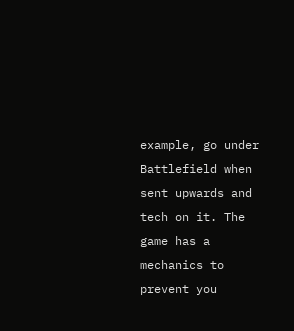example, go under Battlefield when sent upwards and tech on it. The game has a mechanics to prevent you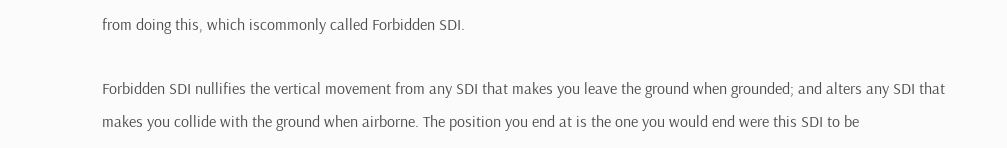from doing this, which iscommonly called Forbidden SDI.

Forbidden SDI nullifies the vertical movement from any SDI that makes you leave the ground when grounded; and alters any SDI that makes you collide with the ground when airborne. The position you end at is the one you would end were this SDI to be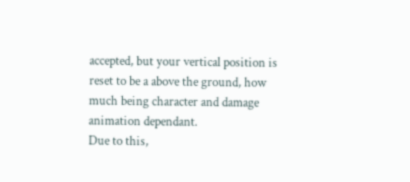accepted, but your vertical position is reset to be a above the ground, how much being character and damage animation dependant.
Due to this,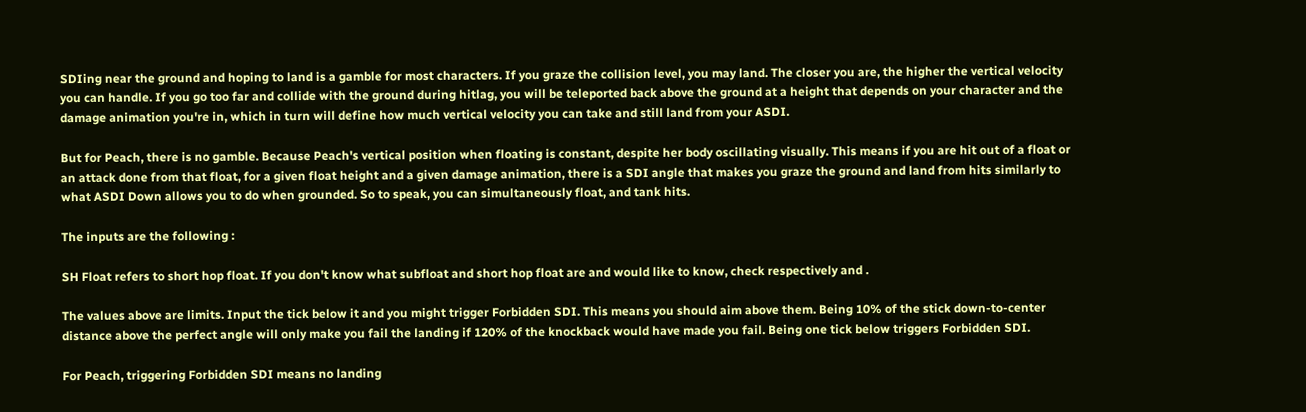SDIing near the ground and hoping to land is a gamble for most characters. If you graze the collision level, you may land. The closer you are, the higher the vertical velocity you can handle. If you go too far and collide with the ground during hitlag, you will be teleported back above the ground at a height that depends on your character and the damage animation you're in, which in turn will define how much vertical velocity you can take and still land from your ASDI.

But for Peach, there is no gamble. Because Peach's vertical position when floating is constant, despite her body oscillating visually. This means if you are hit out of a float or an attack done from that float, for a given float height and a given damage animation, there is a SDI angle that makes you graze the ground and land from hits similarly to what ASDI Down allows you to do when grounded. So to speak, you can simultaneously float, and tank hits.

The inputs are the following :

SH Float refers to short hop float. If you don't know what subfloat and short hop float are and would like to know, check respectively and .

The values above are limits. Input the tick below it and you might trigger Forbidden SDI. This means you should aim above them. Being 10% of the stick down-to-center distance above the perfect angle will only make you fail the landing if 120% of the knockback would have made you fail. Being one tick below triggers Forbidden SDI.

For Peach, triggering Forbidden SDI means no landing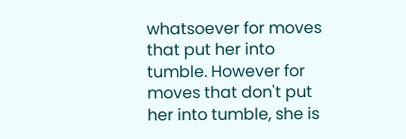whatsoever for moves that put her into tumble. However for moves that don't put her into tumble, she is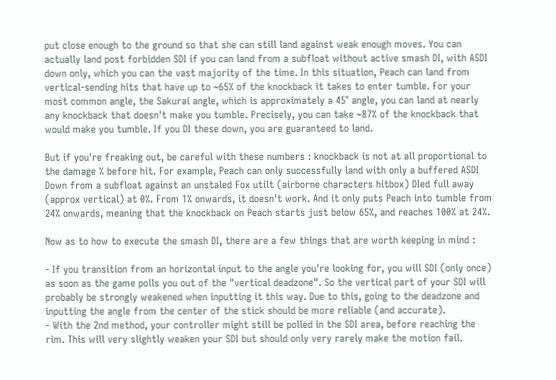put close enough to the ground so that she can still land against weak enough moves. You can actually land post forbidden SDI if you can land from a subfloat without active smash DI, with ASDI down only, which you can the vast majority of the time. In this situation, Peach can land from vertical-sending hits that have up to ~65% of the knockback it takes to enter tumble. For your most common angle, the Sakurai angle, which is approximately a 45° angle, you can land at nearly any knockback that doesn't make you tumble. Precisely, you can take ~87% of the knockback that would make you tumble. If you DI these down, you are guaranteed to land.

But if you're freaking out, be careful with these numbers : knockback is not at all proportional to the damage % before hit. For example, Peach can only successfully land with only a buffered ASDI Down from a subfloat against an unstaled Fox utilt (airborne characters hitbox) DIed full away (approx vertical) at 0%. From 1% onwards, it doesn't work. And it only puts Peach into tumble from 24% onwards, meaning that the knockback on Peach starts just below 65%, and reaches 100% at 24%.

Now as to how to execute the smash DI, there are a few things that are worth keeping in mind :

- If you transition from an horizontal input to the angle you're looking for, you will SDI (only once) as soon as the game polls you out of the "vertical deadzone". So the vertical part of your SDI will probably be strongly weakened when inputting it this way. Due to this, going to the deadzone and inputting the angle from the center of the stick should be more reliable (and accurate).
- With the 2nd method, your controller might still be polled in the SDI area, before reaching the rim. This will very slightly weaken your SDI but should only very rarely make the motion fail.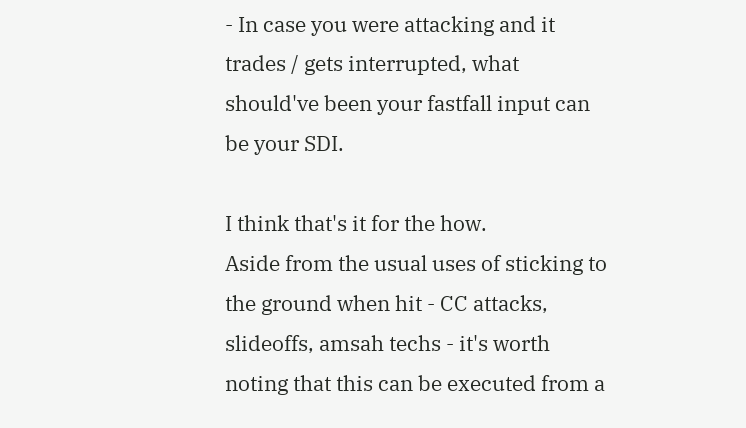- In case you were attacking and it trades / gets interrupted, what should've been your fastfall input can be your SDI.

I think that's it for the how.
Aside from the usual uses of sticking to the ground when hit - CC attacks, slideoffs, amsah techs - it's worth noting that this can be executed from a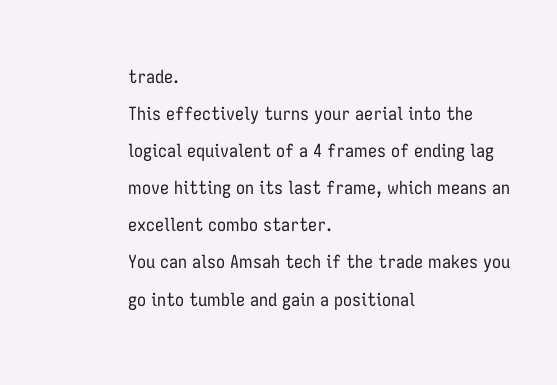trade.
This effectively turns your aerial into the logical equivalent of a 4 frames of ending lag move hitting on its last frame, which means an excellent combo starter.
You can also Amsah tech if the trade makes you go into tumble and gain a positional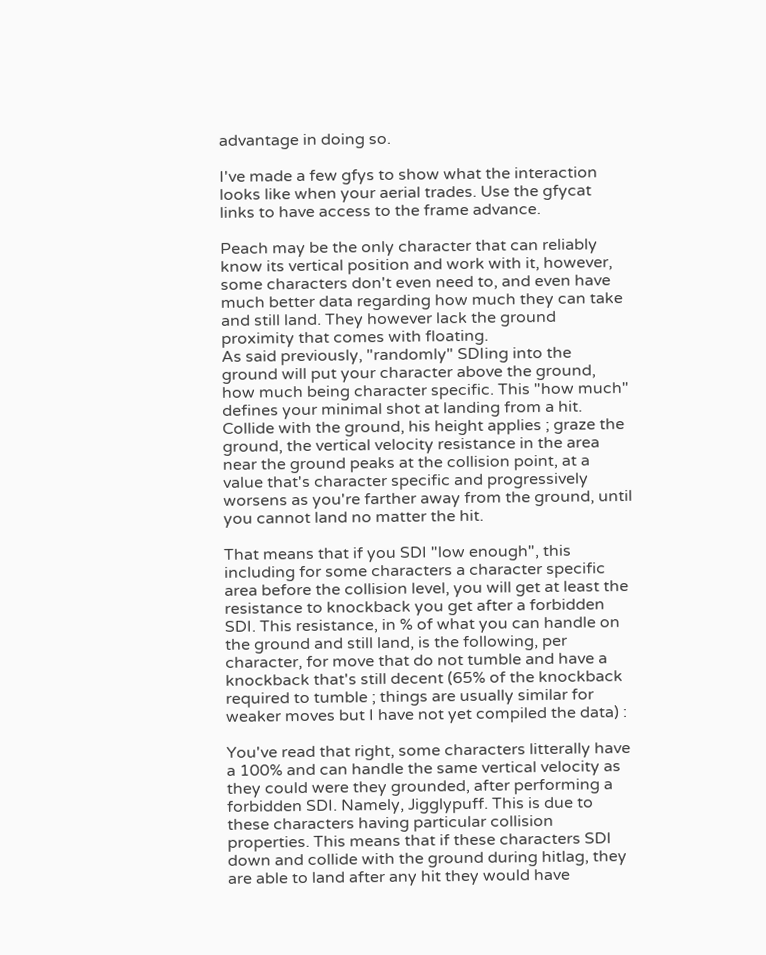advantage in doing so.

I've made a few gfys to show what the interaction looks like when your aerial trades. Use the gfycat links to have access to the frame advance.

Peach may be the only character that can reliably know its vertical position and work with it, however, some characters don't even need to, and even have much better data regarding how much they can take and still land. They however lack the ground proximity that comes with floating.
As said previously, "randomly" SDIing into the ground will put your character above the ground, how much being character specific. This "how much" defines your minimal shot at landing from a hit. Collide with the ground, his height applies ; graze the ground, the vertical velocity resistance in the area near the ground peaks at the collision point, at a value that's character specific and progressively worsens as you're farther away from the ground, until you cannot land no matter the hit.

That means that if you SDI "low enough", this including for some characters a character specific area before the collision level, you will get at least the resistance to knockback you get after a forbidden SDI. This resistance, in % of what you can handle on the ground and still land, is the following, per character, for move that do not tumble and have a knockback that's still decent (65% of the knockback required to tumble ; things are usually similar for weaker moves but I have not yet compiled the data) :

You've read that right, some characters litterally have a 100% and can handle the same vertical velocity as they could were they grounded, after performing a forbidden SDI. Namely, Jigglypuff. This is due to these characters having particular collision properties. This means that if these characters SDI down and collide with the ground during hitlag, they are able to land after any hit they would have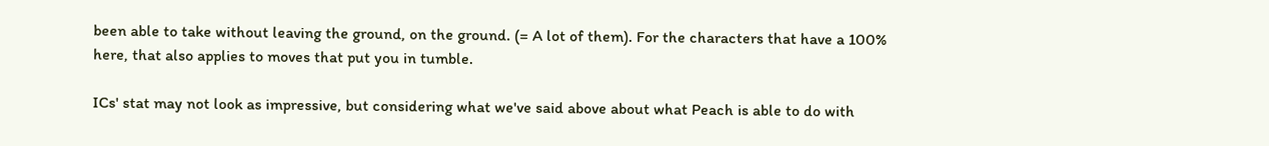been able to take without leaving the ground, on the ground. (= A lot of them). For the characters that have a 100% here, that also applies to moves that put you in tumble.

ICs' stat may not look as impressive, but considering what we've said above about what Peach is able to do with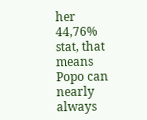her 44,76% stat, that means Popo can nearly always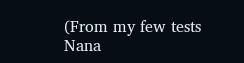(From my few tests Nana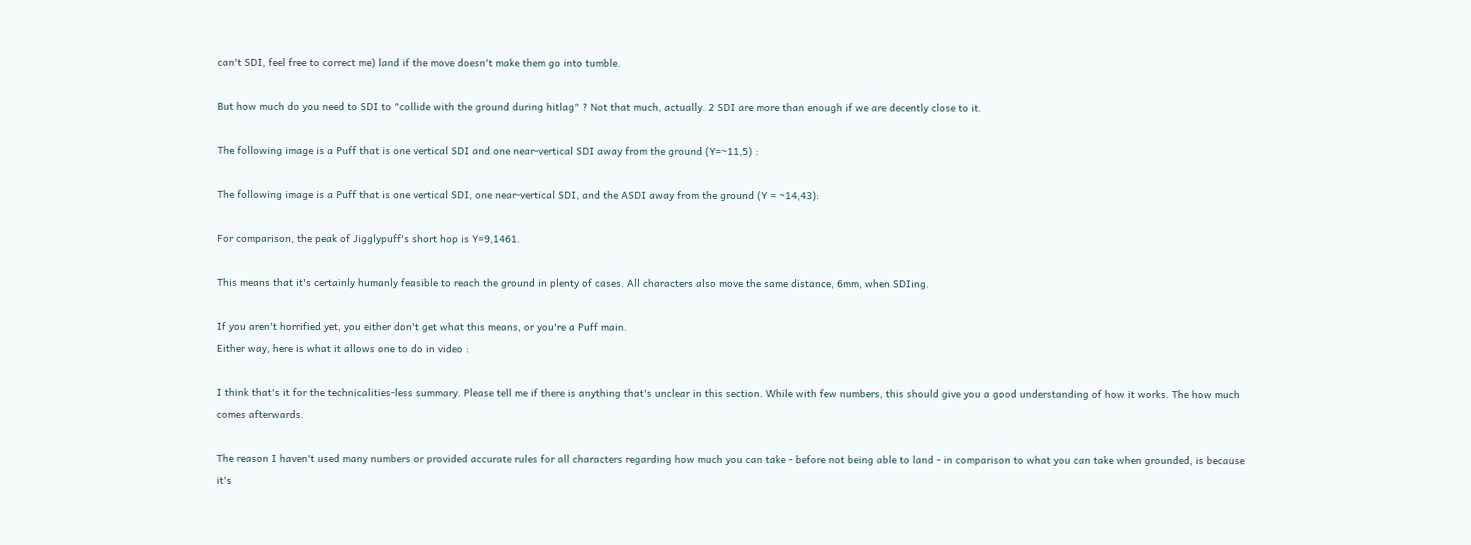can't SDI, feel free to correct me) land if the move doesn't make them go into tumble.

But how much do you need to SDI to "collide with the ground during hitlag" ? Not that much, actually. 2 SDI are more than enough if we are decently close to it.

The following image is a Puff that is one vertical SDI and one near-vertical SDI away from the ground (Y=~11,5) :

The following image is a Puff that is one vertical SDI, one near-vertical SDI, and the ASDI away from the ground (Y = ~14,43):

For comparison, the peak of Jigglypuff's short hop is Y=9,1461.

This means that it's certainly humanly feasible to reach the ground in plenty of cases. All characters also move the same distance, 6mm, when SDIing.

If you aren't horrified yet, you either don't get what this means, or you're a Puff main.
Either way, here is what it allows one to do in video :

I think that's it for the technicalities-less summary. Please tell me if there is anything that's unclear in this section. While with few numbers, this should give you a good understanding of how it works. The how much comes afterwards.

The reason I haven't used many numbers or provided accurate rules for all characters regarding how much you can take - before not being able to land - in comparison to what you can take when grounded, is because it's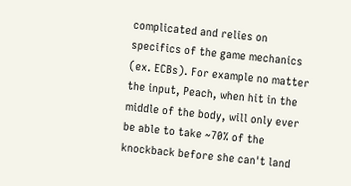complicated and relies on specifics of the game mechanics (ex. ECBs). For example no matter the input, Peach, when hit in the middle of the body, will only ever be able to take ~70% of the knockback before she can't land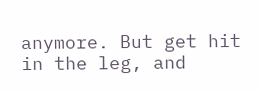anymore. But get hit in the leg, and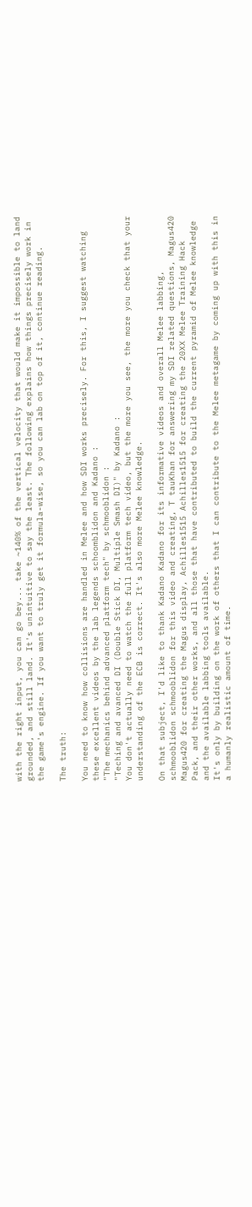with the right input, you can go bey... take ~140% of the vertical velocity that would make it impossible to land grounded, and still land. It's unintuitive to say the least. The following explains how things precisely work in the game's engine. If you want to truly get it formula-wise, so you can lab on top of it, continue reading.

The truth:

You need to know how collisions are handled in Melee and how SDI works precisely. For this, I suggest watching these excellent videos by the lab legends schoomblidon and Kadano :
"The mechanics behind advanced platform tech" by schmooblidon :
"Teching and avanced DI (Double Stick DI, Multiple Smash DI)" by Kadano :
You don't actually need to watch the full platform tech video, but the more you see, the more you check that your understanding of the ECB is correct. It's also more Melee knowledge.

On that subject, I'd like to thank Kadano Kadano for its informative videos and overall Melee labbing, schmooblidon schmooblidon for this video and creating, T tauKhan for answering my SDI related questions, Magus420 Magus420 for creating the Magus display, Achilles1515 Achilles1515 for creating the 20XX Melee Training Hack Pack, and their other works, and all those that have contributed to build the current pyramid of Melee knowledge and the available labbing tools available.
It's only by building on the work of others that I can contribute to the Melee metagame by coming up with this in a humanly realistic amount of time.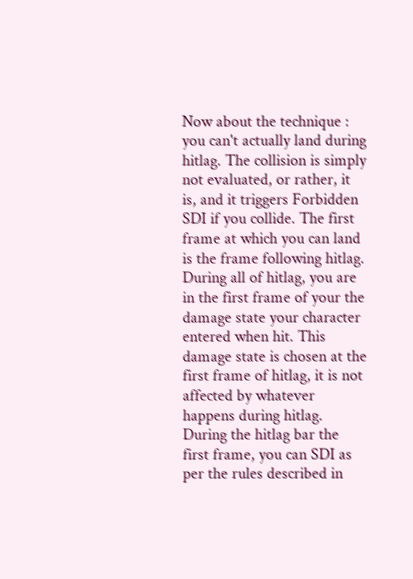Now about the technique : you can't actually land during hitlag. The collision is simply not evaluated, or rather, it is, and it triggers Forbidden SDI if you collide. The first frame at which you can land is the frame following hitlag. During all of hitlag, you are in the first frame of your the damage state your character entered when hit. This damage state is chosen at the first frame of hitlag, it is not affected by whatever happens during hitlag. During the hitlag bar the first frame, you can SDI as per the rules described in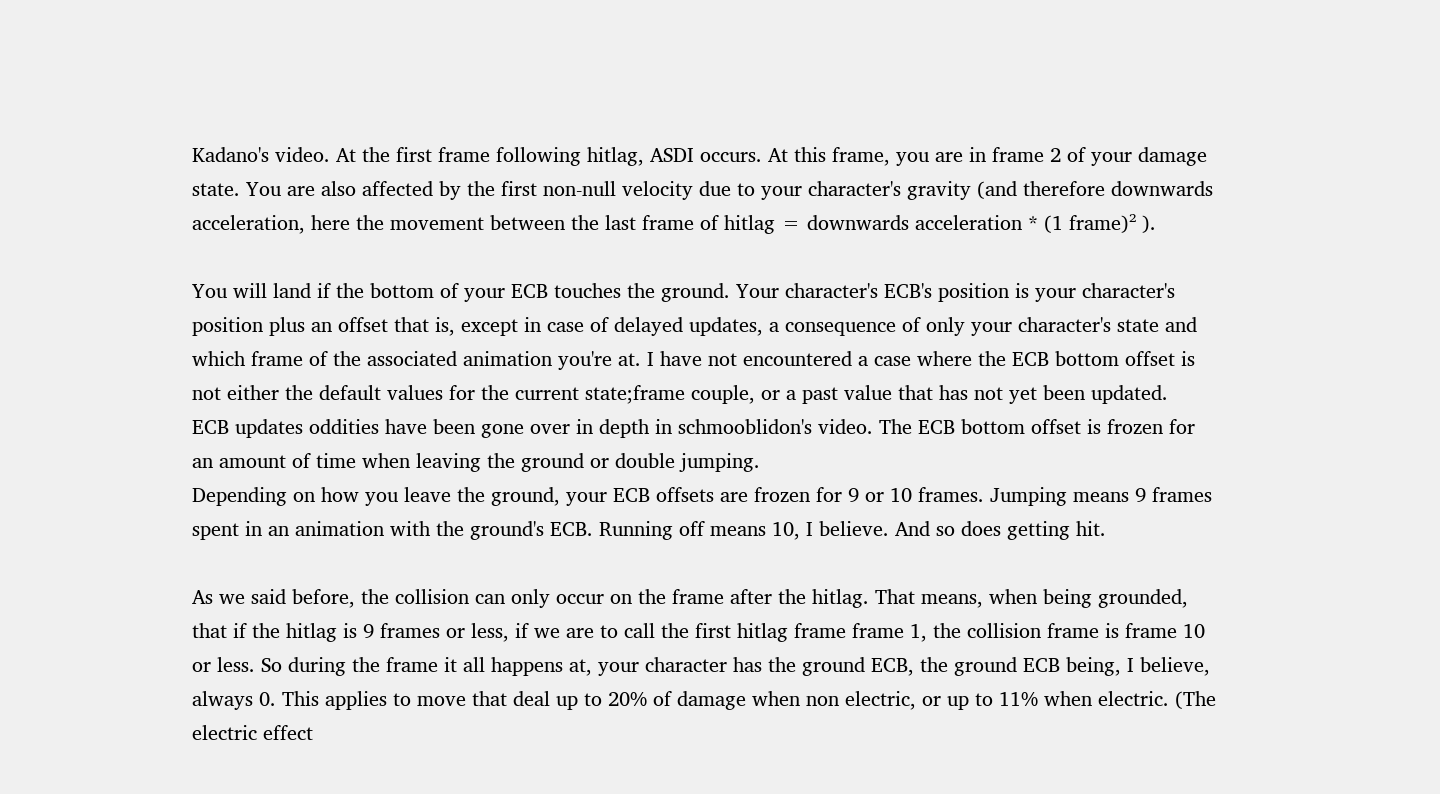Kadano's video. At the first frame following hitlag, ASDI occurs. At this frame, you are in frame 2 of your damage state. You are also affected by the first non-null velocity due to your character's gravity (and therefore downwards acceleration, here the movement between the last frame of hitlag = downwards acceleration * (1 frame)² ).

You will land if the bottom of your ECB touches the ground. Your character's ECB's position is your character's position plus an offset that is, except in case of delayed updates, a consequence of only your character's state and which frame of the associated animation you're at. I have not encountered a case where the ECB bottom offset is not either the default values for the current state;frame couple, or a past value that has not yet been updated.
ECB updates oddities have been gone over in depth in schmooblidon's video. The ECB bottom offset is frozen for an amount of time when leaving the ground or double jumping.
Depending on how you leave the ground, your ECB offsets are frozen for 9 or 10 frames. Jumping means 9 frames spent in an animation with the ground's ECB. Running off means 10, I believe. And so does getting hit.

As we said before, the collision can only occur on the frame after the hitlag. That means, when being grounded, that if the hitlag is 9 frames or less, if we are to call the first hitlag frame frame 1, the collision frame is frame 10 or less. So during the frame it all happens at, your character has the ground ECB, the ground ECB being, I believe, always 0. This applies to move that deal up to 20% of damage when non electric, or up to 11% when electric. (The electric effect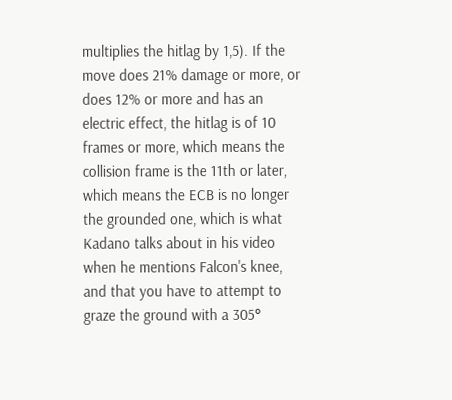multiplies the hitlag by 1,5). If the move does 21% damage or more, or does 12% or more and has an electric effect, the hitlag is of 10 frames or more, which means the collision frame is the 11th or later, which means the ECB is no longer the grounded one, which is what Kadano talks about in his video when he mentions Falcon's knee, and that you have to attempt to graze the ground with a 305°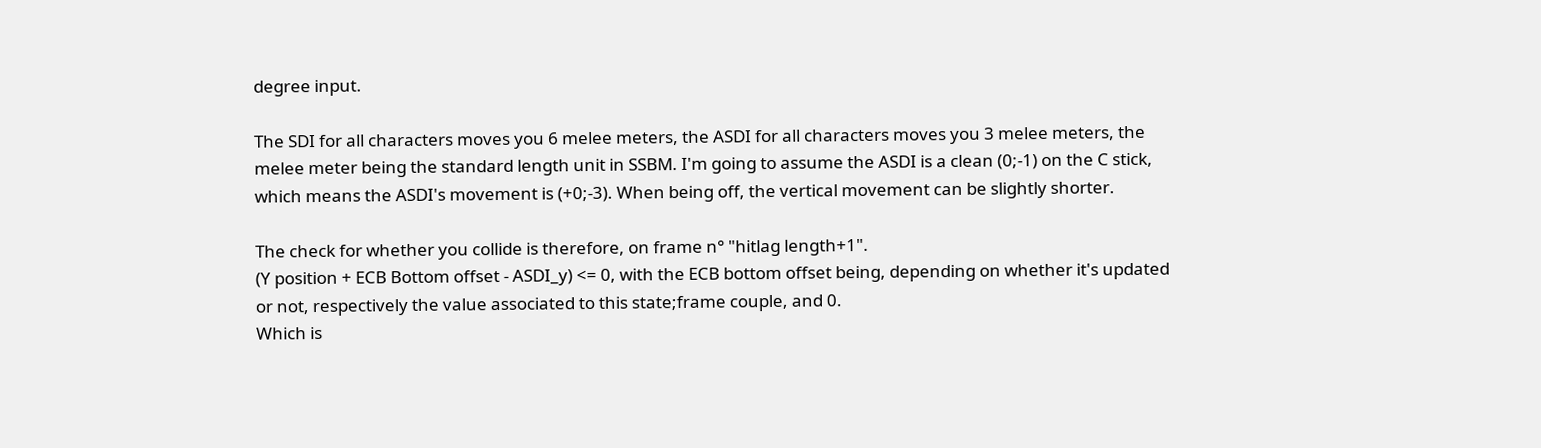degree input.

The SDI for all characters moves you 6 melee meters, the ASDI for all characters moves you 3 melee meters, the melee meter being the standard length unit in SSBM. I'm going to assume the ASDI is a clean (0;-1) on the C stick, which means the ASDI's movement is (+0;-3). When being off, the vertical movement can be slightly shorter.

The check for whether you collide is therefore, on frame n° "hitlag length+1".
(Y position + ECB Bottom offset - ASDI_y) <= 0, with the ECB bottom offset being, depending on whether it's updated or not, respectively the value associated to this state;frame couple, and 0.
Which is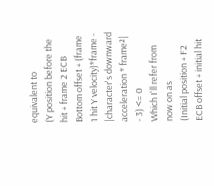equivalent to
(Y position before the hit + frame 2 ECB Bottom offset + (frame 1 hit Y velocity)*frame - |character's downward acceleration * frame²| - 3) <= 0
Which I'll refer from now on as
(Initial position + F2 ECB offset + initial hit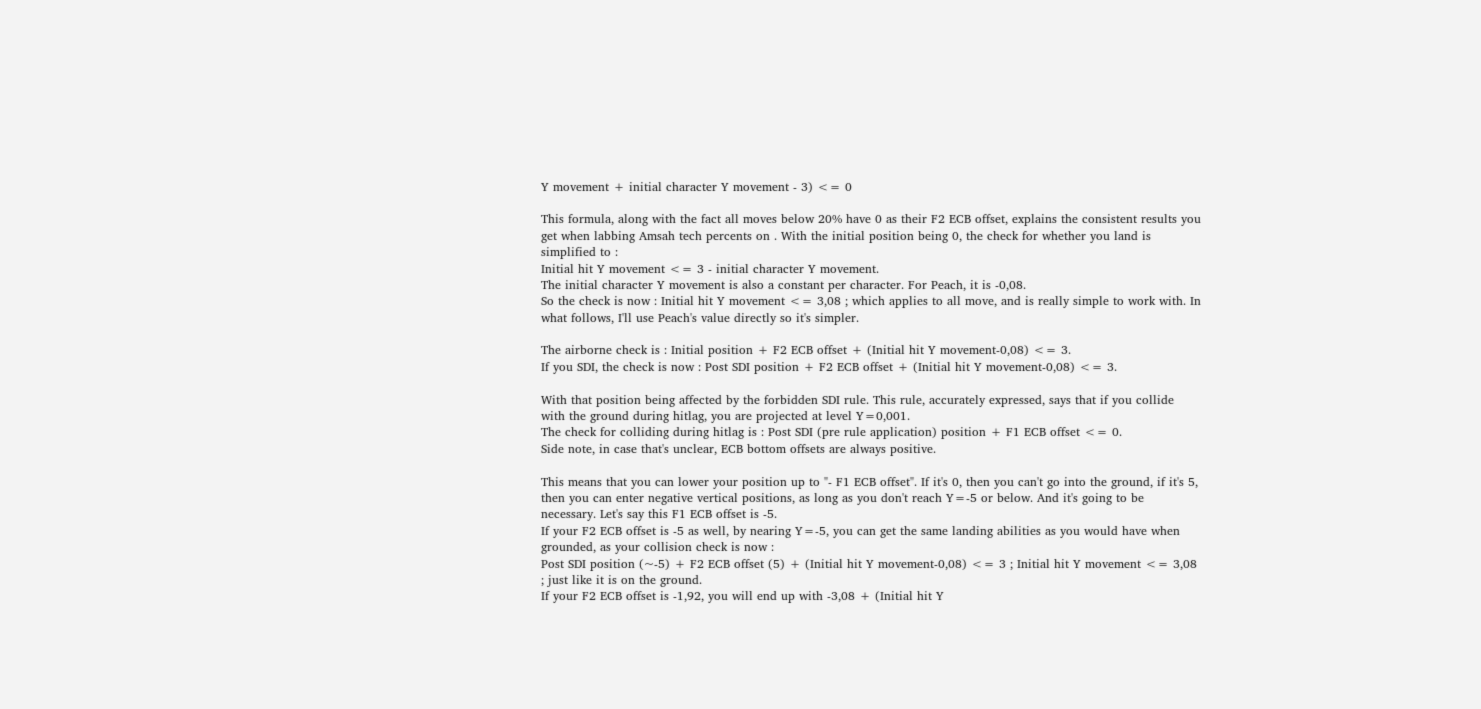Y movement + initial character Y movement - 3) <= 0

This formula, along with the fact all moves below 20% have 0 as their F2 ECB offset, explains the consistent results you get when labbing Amsah tech percents on . With the initial position being 0, the check for whether you land is simplified to :
Initial hit Y movement <= 3 - initial character Y movement.
The initial character Y movement is also a constant per character. For Peach, it is -0,08.
So the check is now : Initial hit Y movement <= 3,08 ; which applies to all move, and is really simple to work with. In what follows, I'll use Peach's value directly so it's simpler.

The airborne check is : Initial position + F2 ECB offset + (Initial hit Y movement-0,08) <= 3.
If you SDI, the check is now : Post SDI position + F2 ECB offset + (Initial hit Y movement-0,08) <= 3.

With that position being affected by the forbidden SDI rule. This rule, accurately expressed, says that if you collide with the ground during hitlag, you are projected at level Y=0,001.
The check for colliding during hitlag is : Post SDI (pre rule application) position + F1 ECB offset <= 0.
Side note, in case that's unclear, ECB bottom offsets are always positive.

This means that you can lower your position up to "- F1 ECB offset". If it's 0, then you can't go into the ground, if it's 5, then you can enter negative vertical positions, as long as you don't reach Y=-5 or below. And it's going to be necessary. Let's say this F1 ECB offset is -5.
If your F2 ECB offset is -5 as well, by nearing Y=-5, you can get the same landing abilities as you would have when grounded, as your collision check is now :
Post SDI position (~-5) + F2 ECB offset (5) + (Initial hit Y movement-0,08) <= 3 ; Initial hit Y movement <= 3,08 ; just like it is on the ground.
If your F2 ECB offset is -1,92, you will end up with -3,08 + (Initial hit Y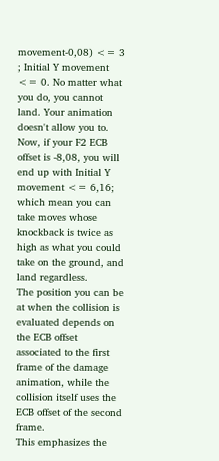movement-0,08) <= 3 ; Initial Y movement <= 0. No matter what you do, you cannot land. Your animation doesn't allow you to.
Now, if your F2 ECB offset is -8,08, you will end up with Initial Y movement <= 6,16; which mean you can take moves whose knockback is twice as high as what you could take on the ground, and land regardless.
The position you can be at when the collision is evaluated depends on the ECB offset associated to the first frame of the damage animation, while the collision itself uses the ECB offset of the second frame.
This emphasizes the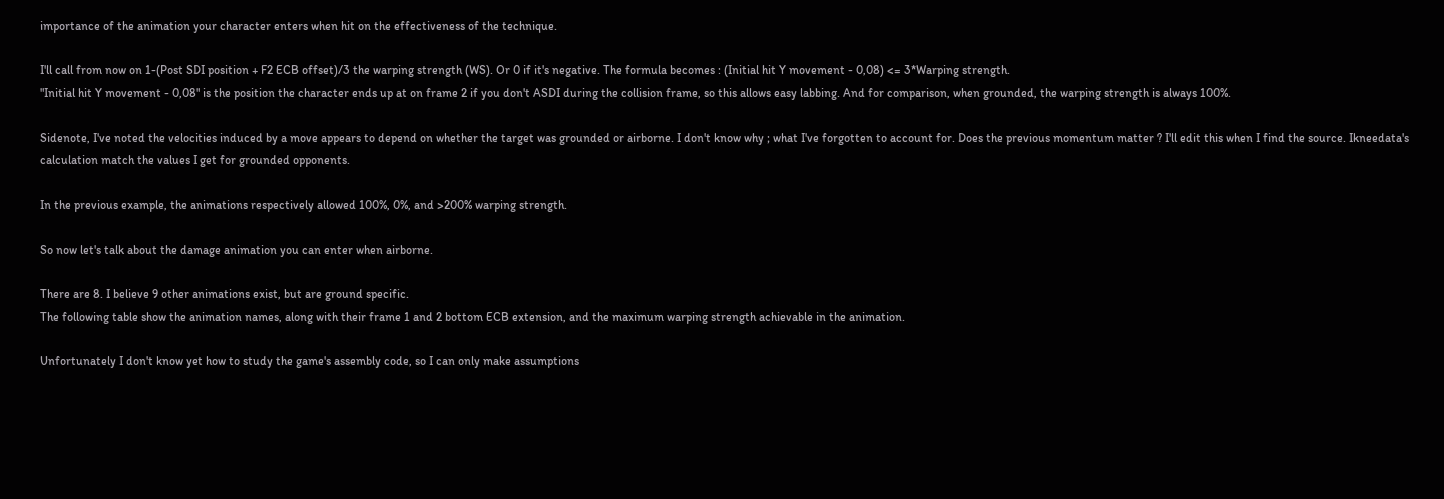importance of the animation your character enters when hit on the effectiveness of the technique.

I'll call from now on 1-(Post SDI position + F2 ECB offset)/3 the warping strength (WS). Or 0 if it's negative. The formula becomes : (Initial hit Y movement - 0,08) <= 3*Warping strength.
"Initial hit Y movement - 0,08" is the position the character ends up at on frame 2 if you don't ASDI during the collision frame, so this allows easy labbing. And for comparison, when grounded, the warping strength is always 100%.

Sidenote, I've noted the velocities induced by a move appears to depend on whether the target was grounded or airborne. I don't know why ; what I've forgotten to account for. Does the previous momentum matter ? I'll edit this when I find the source. Ikneedata's calculation match the values I get for grounded opponents.

In the previous example, the animations respectively allowed 100%, 0%, and >200% warping strength.

So now let's talk about the damage animation you can enter when airborne.

There are 8. I believe 9 other animations exist, but are ground specific.
The following table show the animation names, along with their frame 1 and 2 bottom ECB extension, and the maximum warping strength achievable in the animation.

Unfortunately I don't know yet how to study the game's assembly code, so I can only make assumptions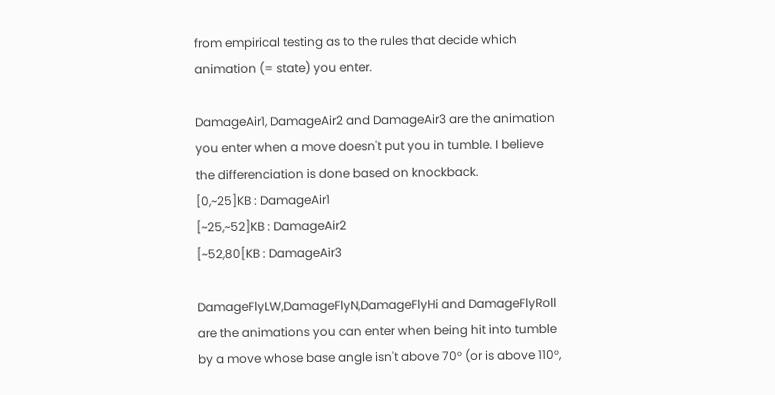from empirical testing as to the rules that decide which animation (= state) you enter.

DamageAir1, DamageAir2 and DamageAir3 are the animation you enter when a move doesn't put you in tumble. I believe the differenciation is done based on knockback.
[0,~25]KB : DamageAir1
[~25,~52]KB : DamageAir2
[~52,80[KB : DamageAir3

DamageFlyLW,DamageFlyN,DamageFlyHi and DamageFlyRoll are the animations you can enter when being hit into tumble by a move whose base angle isn't above 70° (or is above 110°,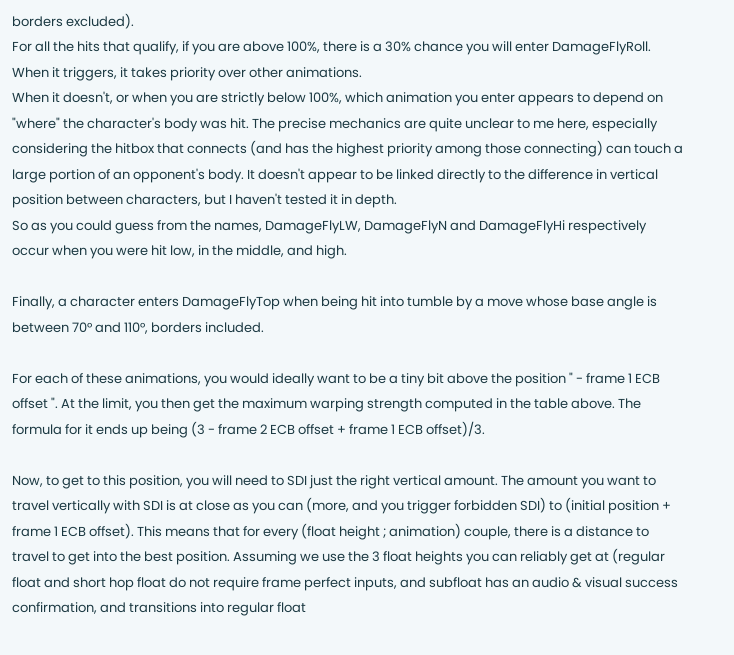borders excluded).
For all the hits that qualify, if you are above 100%, there is a 30% chance you will enter DamageFlyRoll. When it triggers, it takes priority over other animations.
When it doesn't, or when you are strictly below 100%, which animation you enter appears to depend on "where" the character's body was hit. The precise mechanics are quite unclear to me here, especially considering the hitbox that connects (and has the highest priority among those connecting) can touch a large portion of an opponent's body. It doesn't appear to be linked directly to the difference in vertical position between characters, but I haven't tested it in depth.
So as you could guess from the names, DamageFlyLW, DamageFlyN and DamageFlyHi respectively occur when you were hit low, in the middle, and high.

Finally, a character enters DamageFlyTop when being hit into tumble by a move whose base angle is between 70° and 110°, borders included.

For each of these animations, you would ideally want to be a tiny bit above the position " - frame 1 ECB offset ". At the limit, you then get the maximum warping strength computed in the table above. The formula for it ends up being (3 - frame 2 ECB offset + frame 1 ECB offset)/3.

Now, to get to this position, you will need to SDI just the right vertical amount. The amount you want to travel vertically with SDI is at close as you can (more, and you trigger forbidden SDI) to (initial position + frame 1 ECB offset). This means that for every (float height ; animation) couple, there is a distance to travel to get into the best position. Assuming we use the 3 float heights you can reliably get at (regular float and short hop float do not require frame perfect inputs, and subfloat has an audio & visual success confirmation, and transitions into regular float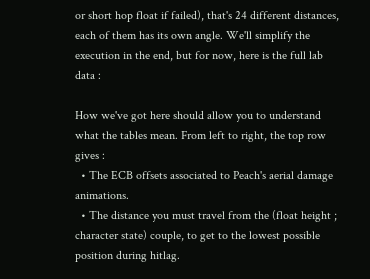or short hop float if failed), that's 24 different distances, each of them has its own angle. We'll simplify the execution in the end, but for now, here is the full lab data :

How we've got here should allow you to understand what the tables mean. From left to right, the top row gives :
  • The ECB offsets associated to Peach's aerial damage animations.
  • The distance you must travel from the (float height ; character state) couple, to get to the lowest possible position during hitlag.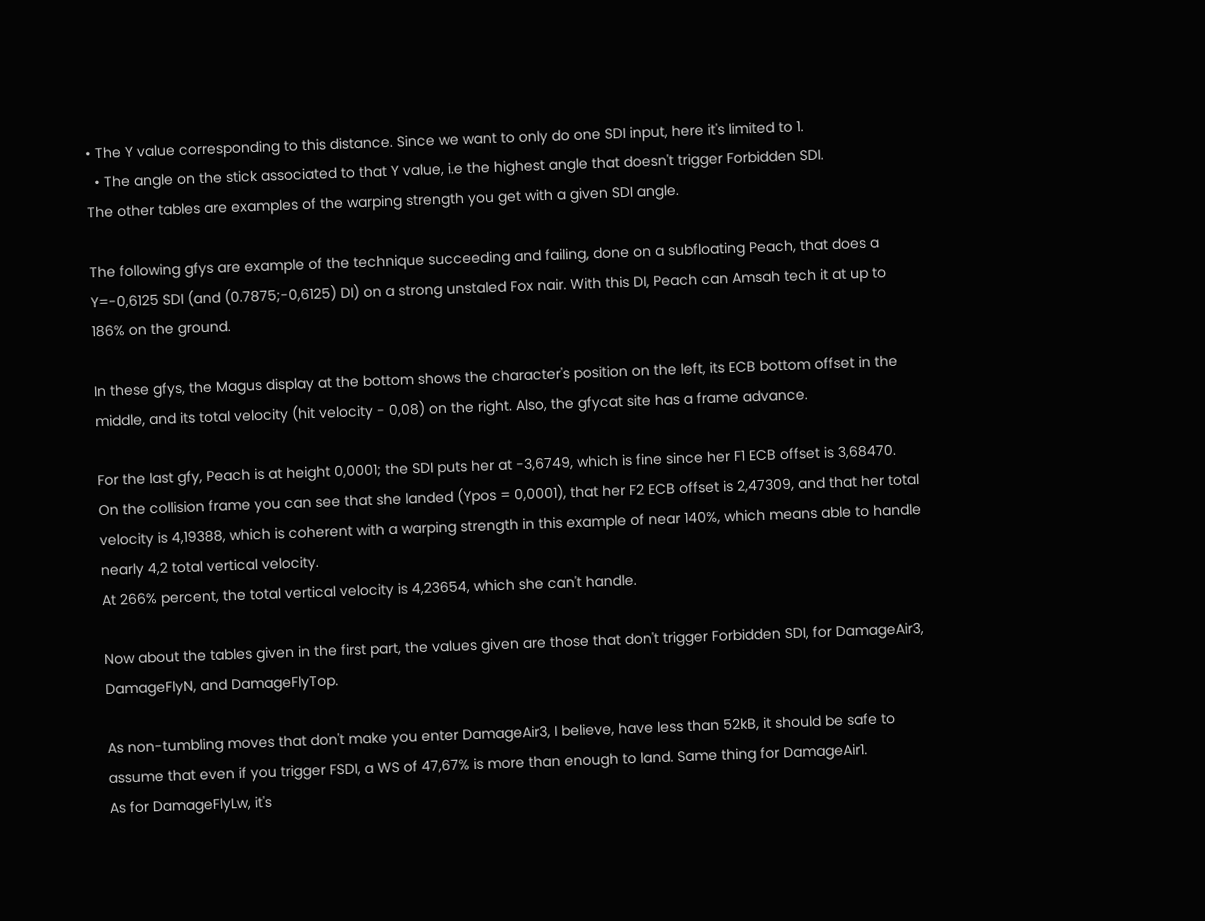• The Y value corresponding to this distance. Since we want to only do one SDI input, here it's limited to 1.
  • The angle on the stick associated to that Y value, i.e the highest angle that doesn't trigger Forbidden SDI.
The other tables are examples of the warping strength you get with a given SDI angle.

The following gfys are example of the technique succeeding and failing, done on a subfloating Peach, that does a Y=-0,6125 SDI (and (0.7875;-0,6125) DI) on a strong unstaled Fox nair. With this DI, Peach can Amsah tech it at up to 186% on the ground.

In these gfys, the Magus display at the bottom shows the character's position on the left, its ECB bottom offset in the middle, and its total velocity (hit velocity - 0,08) on the right. Also, the gfycat site has a frame advance.

For the last gfy, Peach is at height 0,0001; the SDI puts her at -3,6749, which is fine since her F1 ECB offset is 3,68470. On the collision frame you can see that she landed (Ypos = 0,0001), that her F2 ECB offset is 2,47309, and that her total velocity is 4,19388, which is coherent with a warping strength in this example of near 140%, which means able to handle nearly 4,2 total vertical velocity.
At 266% percent, the total vertical velocity is 4,23654, which she can't handle.

Now about the tables given in the first part, the values given are those that don't trigger Forbidden SDI, for DamageAir3, DamageFlyN, and DamageFlyTop.

As non-tumbling moves that don't make you enter DamageAir3, I believe, have less than 52kB, it should be safe to assume that even if you trigger FSDI, a WS of 47,67% is more than enough to land. Same thing for DamageAir1.
As for DamageFlyLw, it's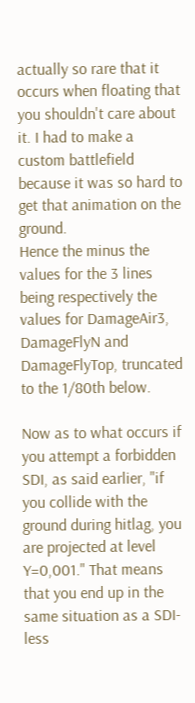actually so rare that it occurs when floating that you shouldn't care about it. I had to make a custom battlefield because it was so hard to get that animation on the ground.
Hence the minus the values for the 3 lines being respectively the values for DamageAir3, DamageFlyN and DamageFlyTop, truncated to the 1/80th below.

Now as to what occurs if you attempt a forbidden SDI, as said earlier, "if you collide with the ground during hitlag, you are projected at level Y=0,001." That means that you end up in the same situation as a SDI-less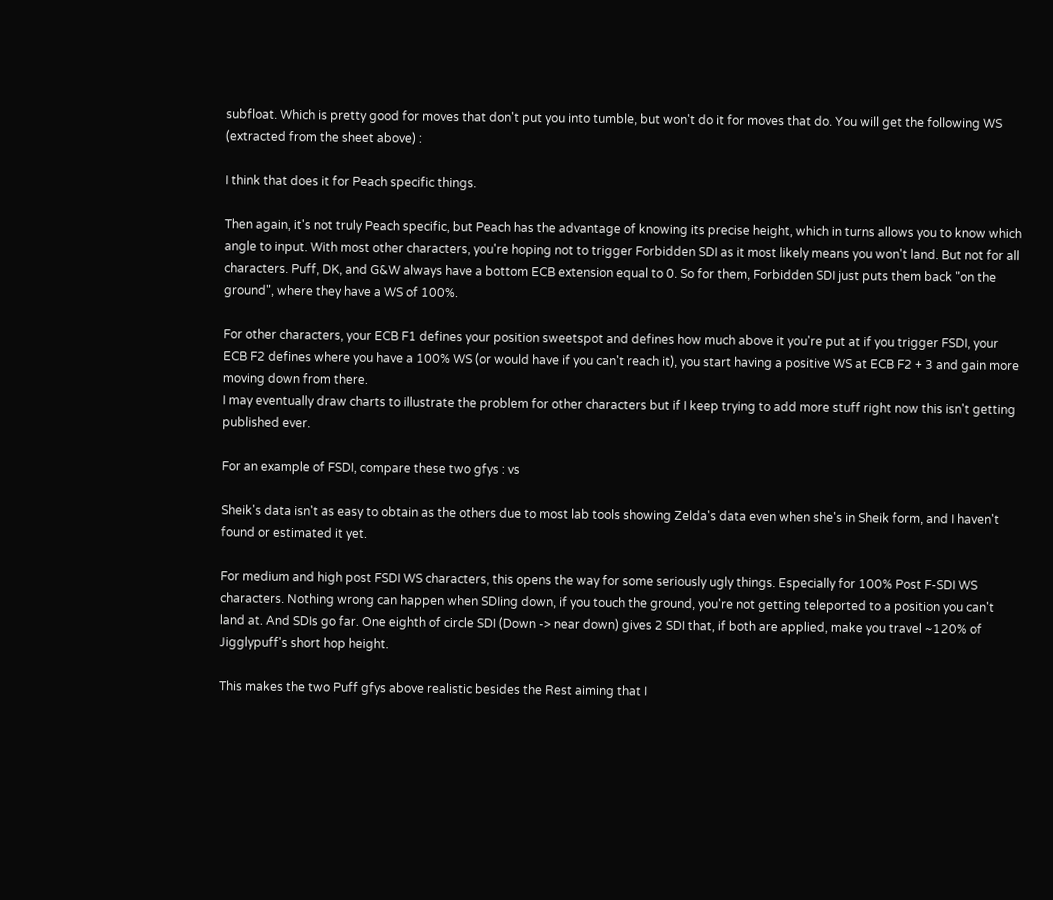subfloat. Which is pretty good for moves that don't put you into tumble, but won't do it for moves that do. You will get the following WS (extracted from the sheet above) :

I think that does it for Peach specific things.

Then again, it's not truly Peach specific, but Peach has the advantage of knowing its precise height, which in turns allows you to know which angle to input. With most other characters, you're hoping not to trigger Forbidden SDI as it most likely means you won't land. But not for all characters. Puff, DK, and G&W always have a bottom ECB extension equal to 0. So for them, Forbidden SDI just puts them back "on the ground", where they have a WS of 100%.

For other characters, your ECB F1 defines your position sweetspot and defines how much above it you're put at if you trigger FSDI, your ECB F2 defines where you have a 100% WS (or would have if you can't reach it), you start having a positive WS at ECB F2 + 3 and gain more moving down from there.
I may eventually draw charts to illustrate the problem for other characters but if I keep trying to add more stuff right now this isn't getting published ever.

For an example of FSDI, compare these two gfys : vs

Sheik's data isn't as easy to obtain as the others due to most lab tools showing Zelda's data even when she's in Sheik form, and I haven't found or estimated it yet.

For medium and high post FSDI WS characters, this opens the way for some seriously ugly things. Especially for 100% Post F-SDI WS characters. Nothing wrong can happen when SDIing down, if you touch the ground, you're not getting teleported to a position you can't land at. And SDIs go far. One eighth of circle SDI (Down -> near down) gives 2 SDI that, if both are applied, make you travel ~120% of Jigglypuff's short hop height.

This makes the two Puff gfys above realistic besides the Rest aiming that I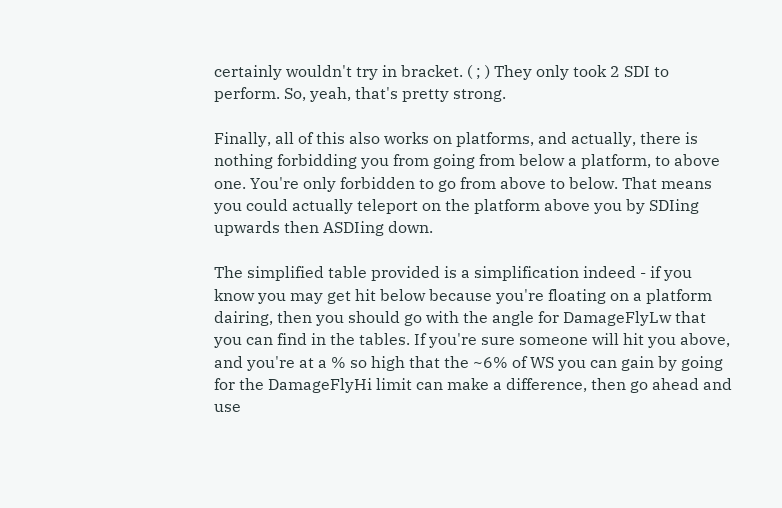certainly wouldn't try in bracket. ( ; ) They only took 2 SDI to perform. So, yeah, that's pretty strong.

Finally, all of this also works on platforms, and actually, there is nothing forbidding you from going from below a platform, to above one. You're only forbidden to go from above to below. That means you could actually teleport on the platform above you by SDIing upwards then ASDIing down.

The simplified table provided is a simplification indeed - if you know you may get hit below because you're floating on a platform dairing, then you should go with the angle for DamageFlyLw that you can find in the tables. If you're sure someone will hit you above, and you're at a % so high that the ~6% of WS you can gain by going for the DamageFlyHi limit can make a difference, then go ahead and use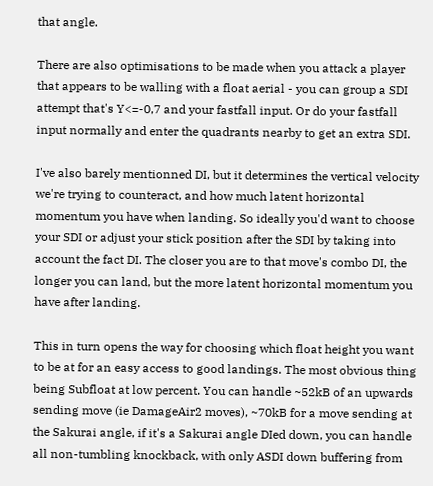that angle.

There are also optimisations to be made when you attack a player that appears to be walling with a float aerial - you can group a SDI attempt that's Y<=-0,7 and your fastfall input. Or do your fastfall input normally and enter the quadrants nearby to get an extra SDI.

I've also barely mentionned DI, but it determines the vertical velocity we're trying to counteract, and how much latent horizontal momentum you have when landing. So ideally you'd want to choose your SDI or adjust your stick position after the SDI by taking into account the fact DI. The closer you are to that move's combo DI, the longer you can land, but the more latent horizontal momentum you have after landing.

This in turn opens the way for choosing which float height you want to be at for an easy access to good landings. The most obvious thing being Subfloat at low percent. You can handle ~52kB of an upwards sending move (ie DamageAir2 moves), ~70kB for a move sending at the Sakurai angle, if it's a Sakurai angle DIed down, you can handle all non-tumbling knockback, with only ASDI down buffering from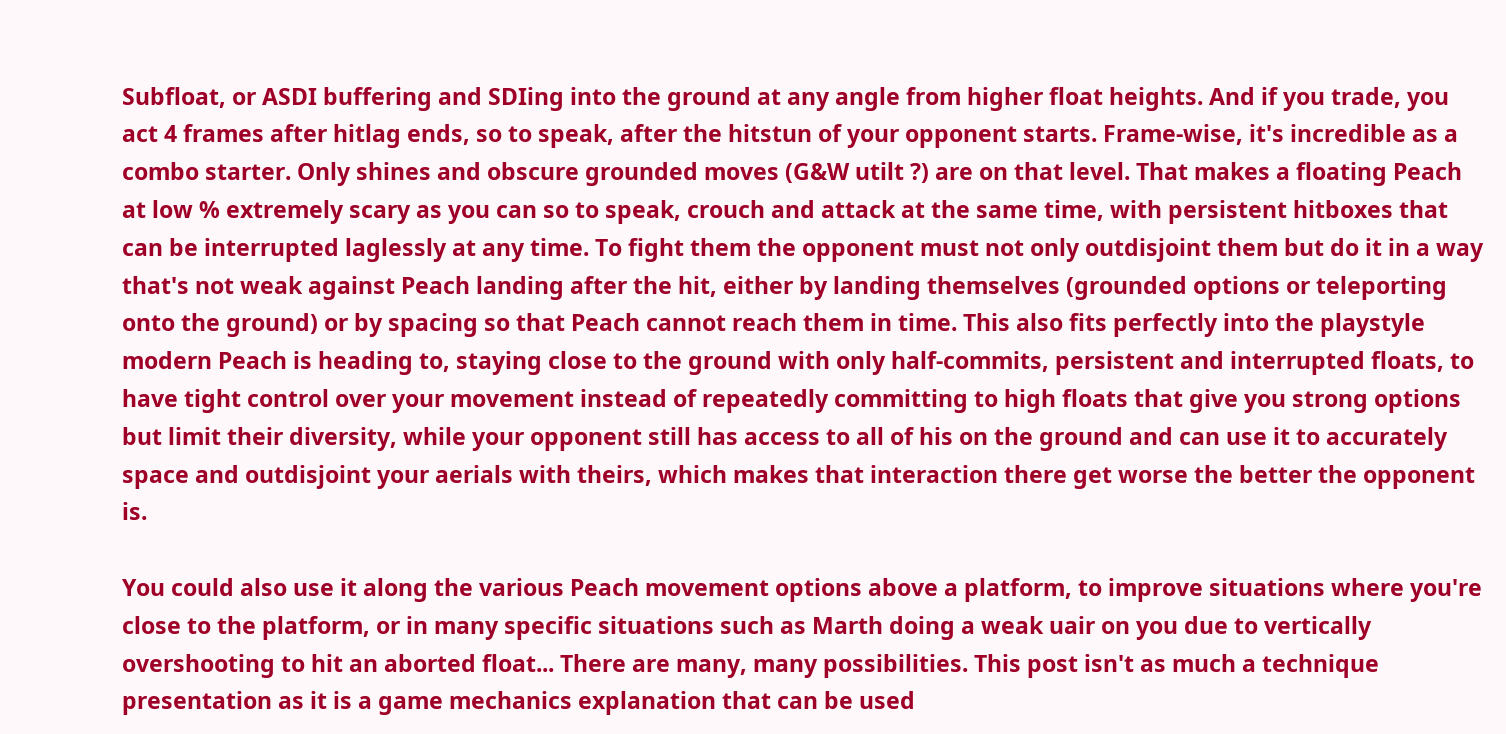Subfloat, or ASDI buffering and SDIing into the ground at any angle from higher float heights. And if you trade, you act 4 frames after hitlag ends, so to speak, after the hitstun of your opponent starts. Frame-wise, it's incredible as a combo starter. Only shines and obscure grounded moves (G&W utilt ?) are on that level. That makes a floating Peach at low % extremely scary as you can so to speak, crouch and attack at the same time, with persistent hitboxes that can be interrupted laglessly at any time. To fight them the opponent must not only outdisjoint them but do it in a way that's not weak against Peach landing after the hit, either by landing themselves (grounded options or teleporting onto the ground) or by spacing so that Peach cannot reach them in time. This also fits perfectly into the playstyle modern Peach is heading to, staying close to the ground with only half-commits, persistent and interrupted floats, to have tight control over your movement instead of repeatedly committing to high floats that give you strong options but limit their diversity, while your opponent still has access to all of his on the ground and can use it to accurately space and outdisjoint your aerials with theirs, which makes that interaction there get worse the better the opponent is.

You could also use it along the various Peach movement options above a platform, to improve situations where you're close to the platform, or in many specific situations such as Marth doing a weak uair on you due to vertically overshooting to hit an aborted float... There are many, many possibilities. This post isn't as much a technique presentation as it is a game mechanics explanation that can be used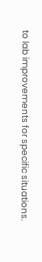to lab improvements for specific situations.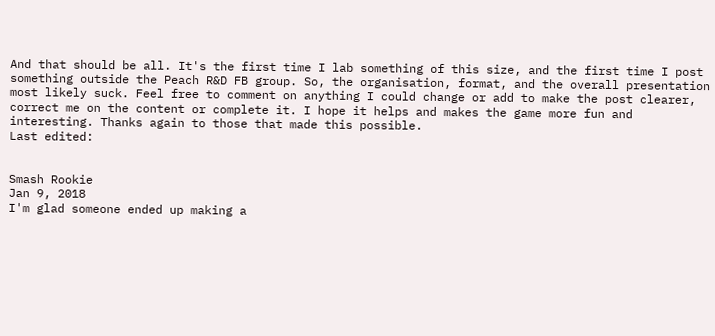And that should be all. It's the first time I lab something of this size, and the first time I post something outside the Peach R&D FB group. So, the organisation, format, and the overall presentation most likely suck. Feel free to comment on anything I could change or add to make the post clearer, correct me on the content or complete it. I hope it helps and makes the game more fun and interesting. Thanks again to those that made this possible.
Last edited:


Smash Rookie
Jan 9, 2018
I'm glad someone ended up making a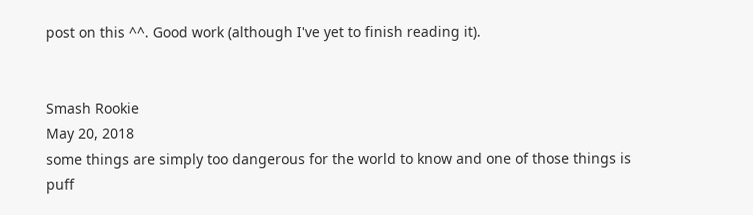post on this ^^. Good work (although I've yet to finish reading it).


Smash Rookie
May 20, 2018
some things are simply too dangerous for the world to know and one of those things is puff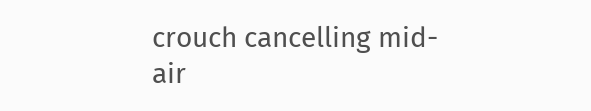crouch cancelling mid-air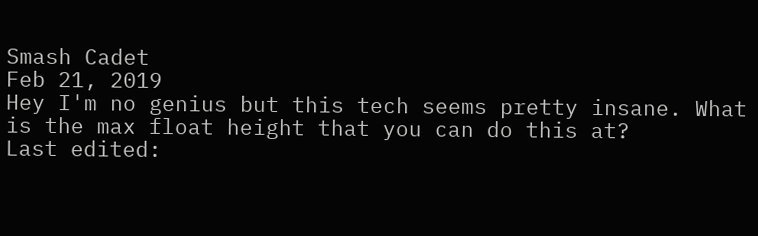Smash Cadet
Feb 21, 2019
Hey I'm no genius but this tech seems pretty insane. What is the max float height that you can do this at?
Last edited: